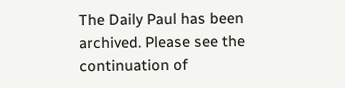The Daily Paul has been archived. Please see the continuation of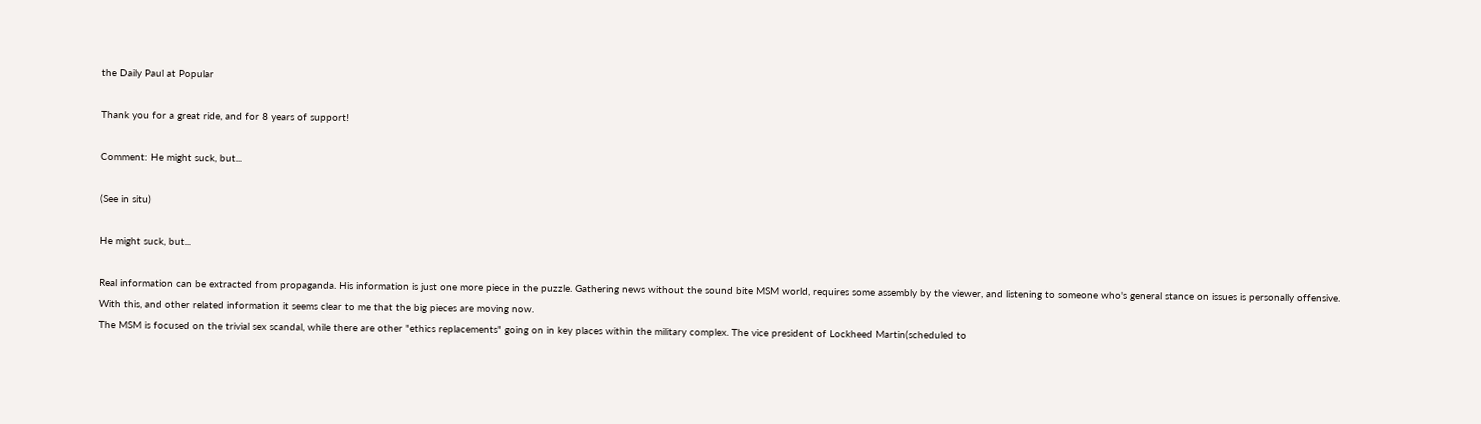the Daily Paul at Popular

Thank you for a great ride, and for 8 years of support!

Comment: He might suck, but...

(See in situ)

He might suck, but...

Real information can be extracted from propaganda. His information is just one more piece in the puzzle. Gathering news without the sound bite MSM world, requires some assembly by the viewer, and listening to someone who's general stance on issues is personally offensive.
With this, and other related information it seems clear to me that the big pieces are moving now.
The MSM is focused on the trivial sex scandal, while there are other "ethics replacements" going on in key places within the military complex. The vice president of Lockheed Martin(scheduled to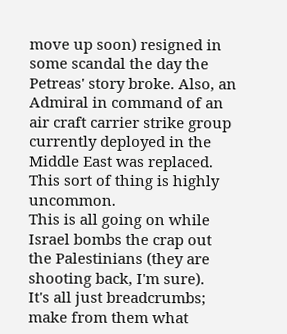move up soon) resigned in some scandal the day the Petreas' story broke. Also, an Admiral in command of an air craft carrier strike group currently deployed in the Middle East was replaced. This sort of thing is highly uncommon.
This is all going on while Israel bombs the crap out the Palestinians (they are shooting back, I'm sure).
It's all just breadcrumbs; make from them what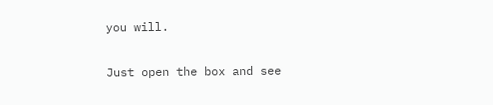you will.

Just open the box and see